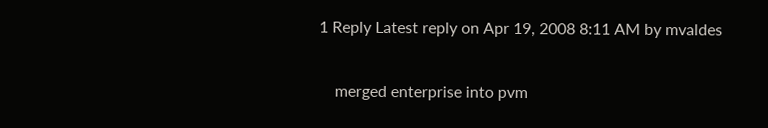1 Reply Latest reply on Apr 19, 2008 8:11 AM by mvaldes

    merged enterprise into pvm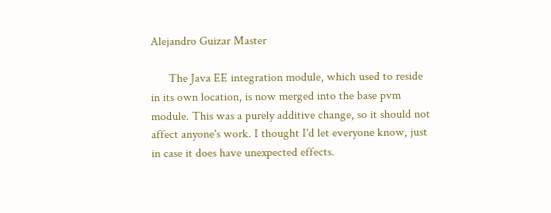Alejandro Guizar Master

      The Java EE integration module, which used to reside in its own location, is now merged into the base pvm module. This was a purely additive change, so it should not affect anyone's work. I thought I'd let everyone know, just in case it does have unexpected effects.